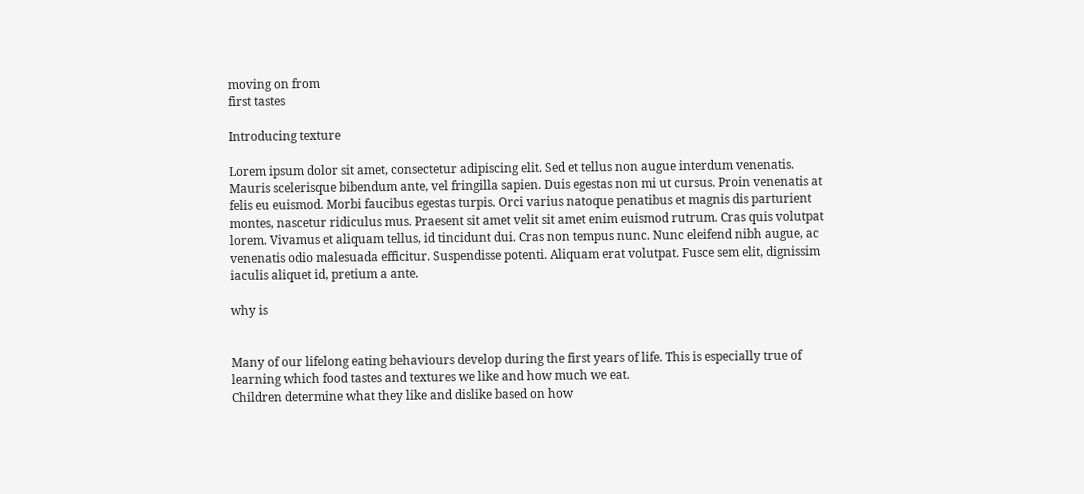moving on from
first tastes

Introducing texture

Lorem ipsum dolor sit amet, consectetur adipiscing elit. Sed et tellus non augue interdum venenatis.
Mauris scelerisque bibendum ante, vel fringilla sapien. Duis egestas non mi ut cursus. Proin venenatis at
felis eu euismod. Morbi faucibus egestas turpis. Orci varius natoque penatibus et magnis dis parturient
montes, nascetur ridiculus mus. Praesent sit amet velit sit amet enim euismod rutrum. Cras quis volutpat
lorem. Vivamus et aliquam tellus, id tincidunt dui. Cras non tempus nunc. Nunc eleifend nibh augue, ac
venenatis odio malesuada efficitur. Suspendisse potenti. Aliquam erat volutpat. Fusce sem elit, dignissim
iaculis aliquet id, pretium a ante.

why is


Many of our lifelong eating behaviours develop during the first years of life. This is especially true of
learning which food tastes and textures we like and how much we eat.
Children determine what they like and dislike based on how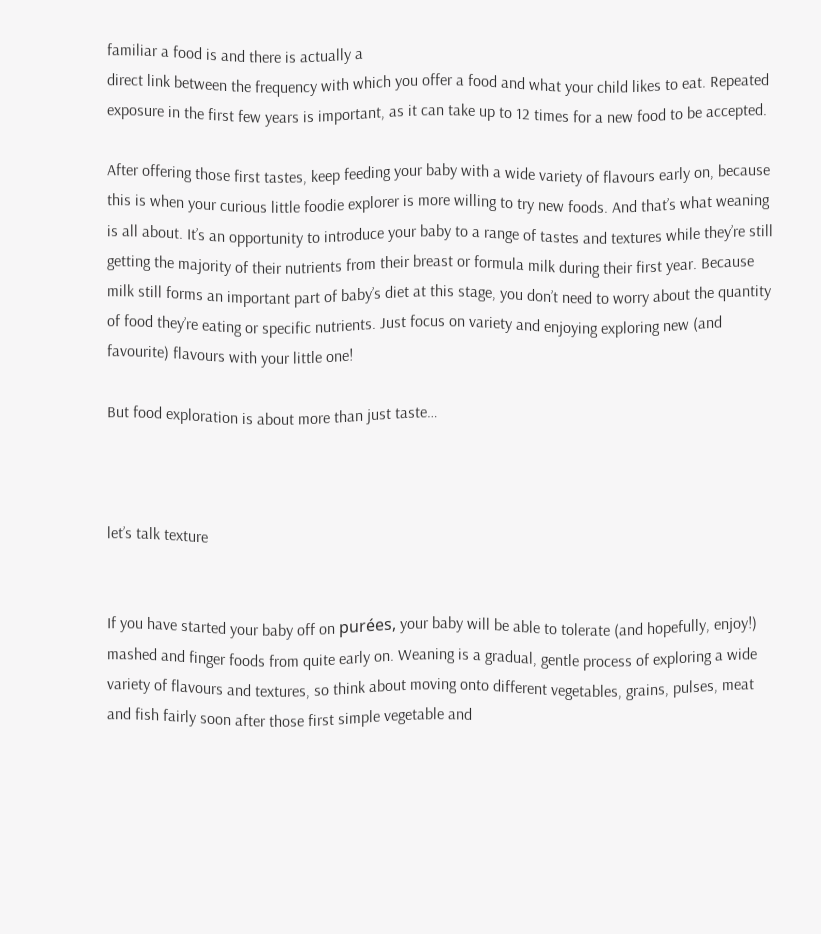familiar a food is and there is actually a
direct link between the frequency with which you offer a food and what your child likes to eat. Repeated
exposure in the first few years is important, as it can take up to 12 times for a new food to be accepted.

After offering those first tastes, keep feeding your baby with a wide variety of flavours early on, because
this is when your curious little foodie explorer is more willing to try new foods. And that’s what weaning
is all about. It’s an opportunity to introduce your baby to a range of tastes and textures while they’re still
getting the majority of their nutrients from their breast or formula milk during their first year. Because
milk still forms an important part of baby’s diet at this stage, you don’t need to worry about the quantity
of food they’re eating or specific nutrients. Just focus on variety and enjoying exploring new (and
favourite) flavours with your little one!

But food exploration is about more than just taste…



let’s talk texture


If you have started your baby off on purées, your baby will be able to tolerate (and hopefully, enjoy!)
mashed and finger foods from quite early on. Weaning is a gradual, gentle process of exploring a wide
variety of flavours and textures, so think about moving onto different vegetables, grains, pulses, meat
and fish fairly soon after those first simple vegetable and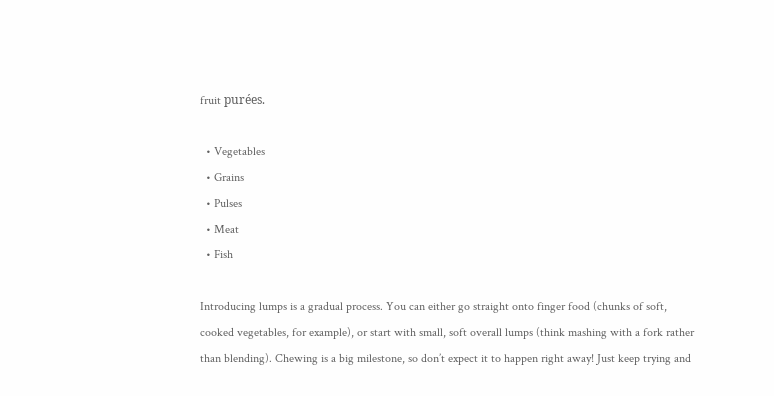fruit purées.

  • Vegetables
  • Grains
  • Pulses
  • Meat
  • Fish

Introducing lumps is a gradual process. You can either go straight onto finger food (chunks of soft,
cooked vegetables, for example), or start with small, soft overall lumps (think mashing with a fork rather
than blending). Chewing is a big milestone, so don’t expect it to happen right away! Just keep trying and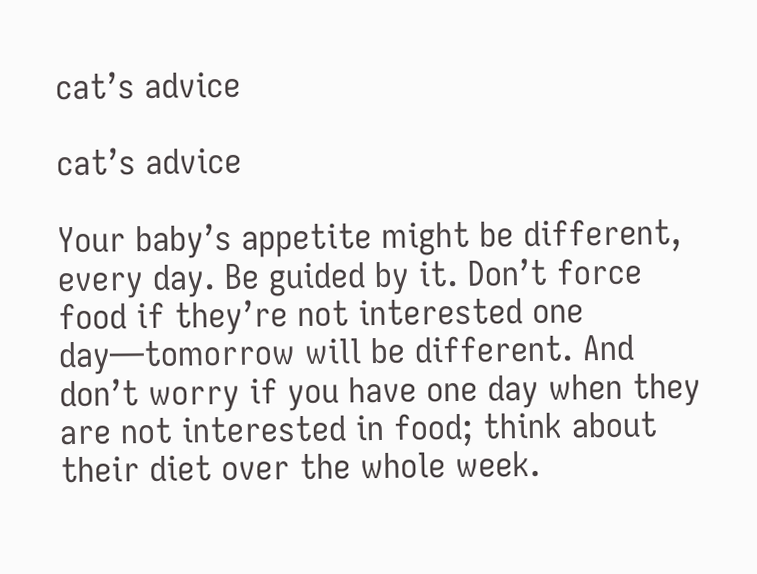cat’s advice

cat’s advice

Your baby’s appetite might be different, every day. Be guided by it. Don’t force food if they’re not interested one day—tomorrow will be different. And don’t worry if you have one day when they are not interested in food; think about their diet over the whole week.